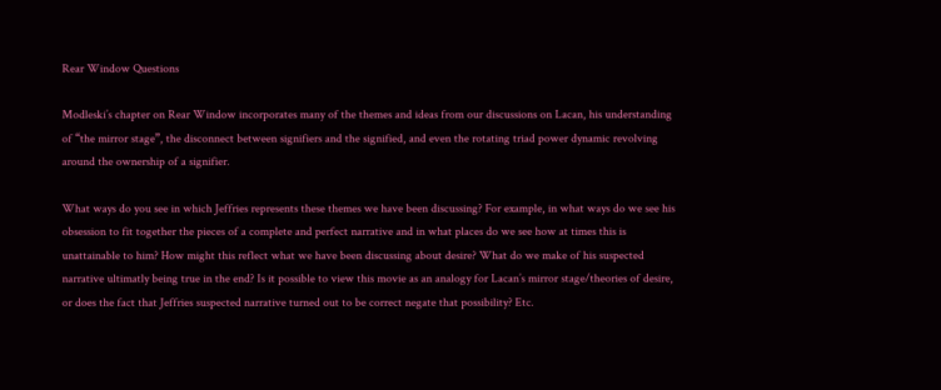Rear Window Questions

Modleski’s chapter on Rear Window incorporates many of the themes and ideas from our discussions on Lacan, his understanding of “the mirror stage”, the disconnect between signifiers and the signified, and even the rotating triad power dynamic revolving around the ownership of a signifier.

What ways do you see in which Jeffries represents these themes we have been discussing? For example, in what ways do we see his obsession to fit together the pieces of a complete and perfect narrative and in what places do we see how at times this is unattainable to him? How might this reflect what we have been discussing about desire? What do we make of his suspected narrative ultimatly being true in the end? Is it possible to view this movie as an analogy for Lacan’s mirror stage/theories of desire, or does the fact that Jeffries suspected narrative turned out to be correct negate that possibility? Etc.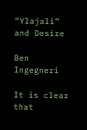“Ylajali” and Desire

Ben Ingegneri

It is clear that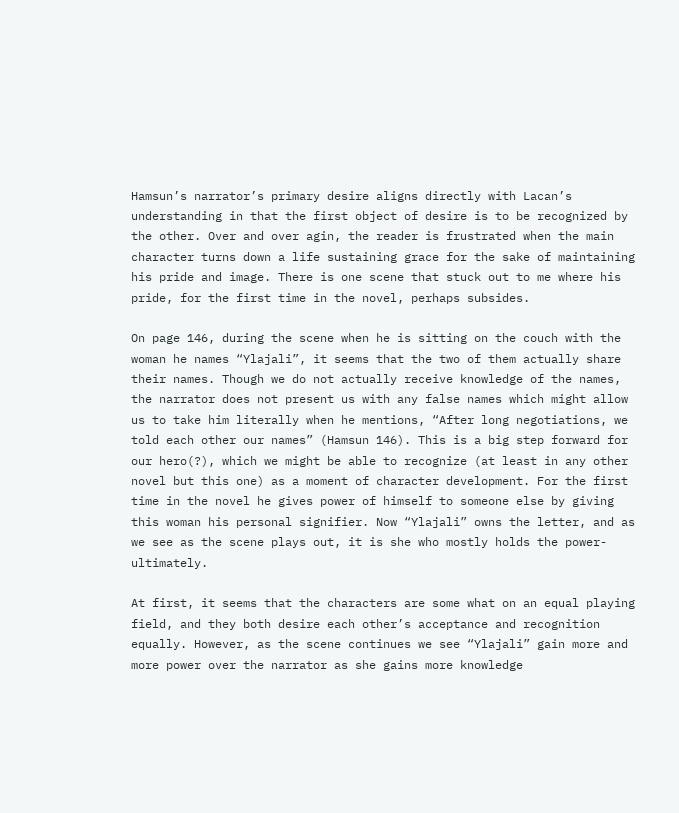Hamsun’s narrator’s primary desire aligns directly with Lacan’s understanding in that the first object of desire is to be recognized by the other. Over and over agin, the reader is frustrated when the main character turns down a life sustaining grace for the sake of maintaining his pride and image. There is one scene that stuck out to me where his pride, for the first time in the novel, perhaps subsides.

On page 146, during the scene when he is sitting on the couch with the woman he names “Ylajali”, it seems that the two of them actually share their names. Though we do not actually receive knowledge of the names, the narrator does not present us with any false names which might allow us to take him literally when he mentions, “After long negotiations, we told each other our names” (Hamsun 146). This is a big step forward for our hero(?), which we might be able to recognize (at least in any other novel but this one) as a moment of character development. For the first time in the novel he gives power of himself to someone else by giving this woman his personal signifier. Now “Ylajali” owns the letter, and as we see as the scene plays out, it is she who mostly holds the power-ultimately.

At first, it seems that the characters are some what on an equal playing field, and they both desire each other’s acceptance and recognition equally. However, as the scene continues we see “Ylajali” gain more and more power over the narrator as she gains more knowledge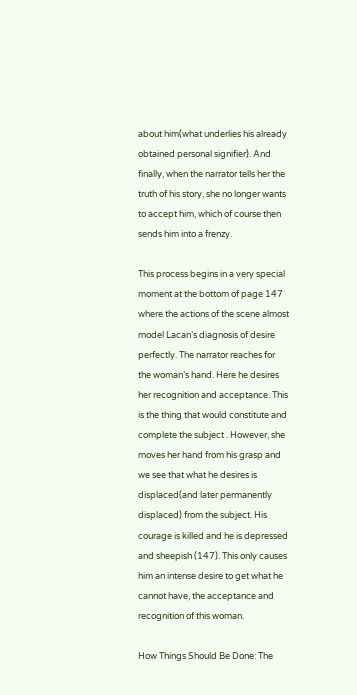about him(what underlies his already obtained personal signifier). And finally, when the narrator tells her the truth of his story, she no longer wants to accept him, which of course then sends him into a frenzy.

This process begins in a very special moment at the bottom of page 147 where the actions of the scene almost model Lacan’s diagnosis of desire perfectly. The narrator reaches for the woman’s hand. Here he desires her recognition and acceptance. This is the thing that would constitute and complete the subject . However, she moves her hand from his grasp and we see that what he desires is displaced(and later permanently displaced) from the subject. His courage is killed and he is depressed and sheepish (147). This only causes him an intense desire to get what he cannot have, the acceptance and recognition of this woman.

How Things Should Be Done: The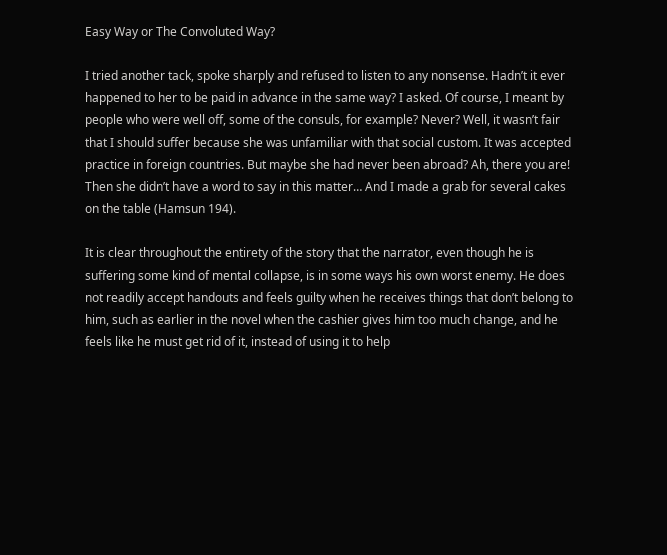Easy Way or The Convoluted Way?

I tried another tack, spoke sharply and refused to listen to any nonsense. Hadn’t it ever happened to her to be paid in advance in the same way? I asked. Of course, I meant by people who were well off, some of the consuls, for example? Never? Well, it wasn’t fair that I should suffer because she was unfamiliar with that social custom. It was accepted practice in foreign countries. But maybe she had never been abroad? Ah, there you are! Then she didn’t have a word to say in this matter… And I made a grab for several cakes on the table (Hamsun 194).

It is clear throughout the entirety of the story that the narrator, even though he is suffering some kind of mental collapse, is in some ways his own worst enemy. He does not readily accept handouts and feels guilty when he receives things that don’t belong to him, such as earlier in the novel when the cashier gives him too much change, and he feels like he must get rid of it, instead of using it to help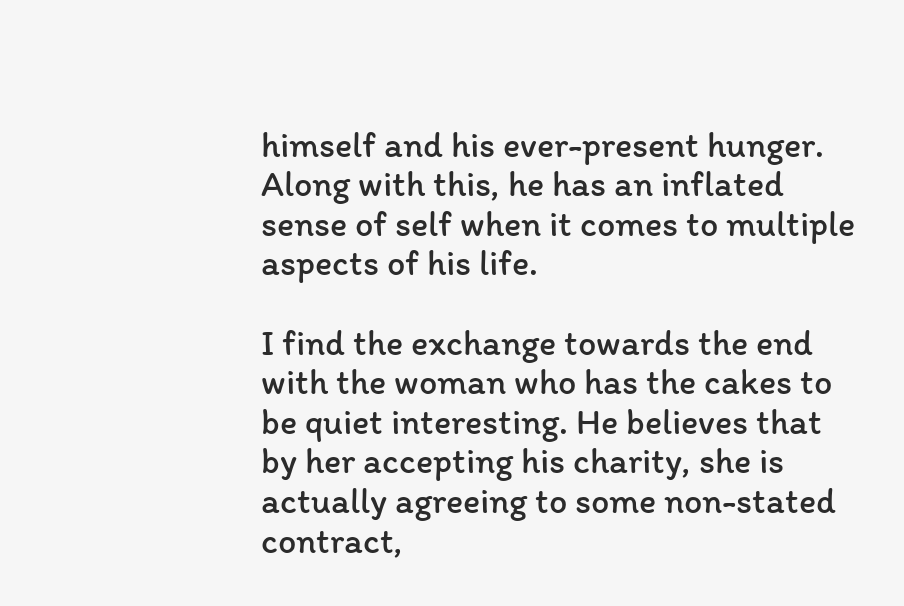himself and his ever-present hunger. Along with this, he has an inflated sense of self when it comes to multiple aspects of his life.

I find the exchange towards the end with the woman who has the cakes to be quiet interesting. He believes that by her accepting his charity, she is actually agreeing to some non-stated contract,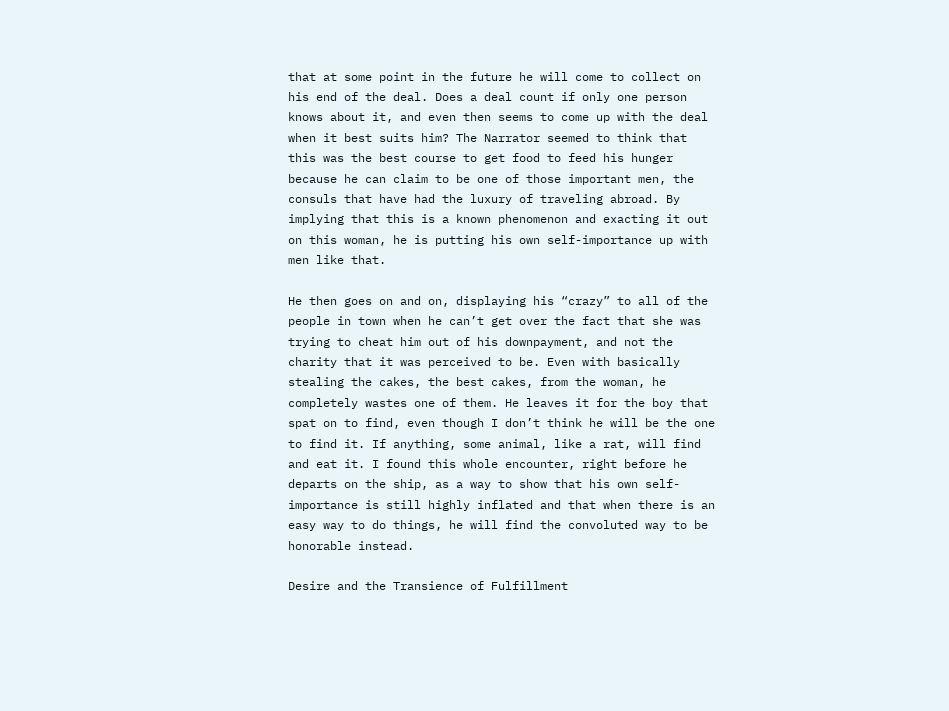that at some point in the future he will come to collect on his end of the deal. Does a deal count if only one person knows about it, and even then seems to come up with the deal when it best suits him? The Narrator seemed to think that this was the best course to get food to feed his hunger because he can claim to be one of those important men, the consuls that have had the luxury of traveling abroad. By implying that this is a known phenomenon and exacting it out on this woman, he is putting his own self-importance up with men like that.

He then goes on and on, displaying his “crazy” to all of the people in town when he can’t get over the fact that she was trying to cheat him out of his downpayment, and not the charity that it was perceived to be. Even with basically stealing the cakes, the best cakes, from the woman, he completely wastes one of them. He leaves it for the boy that spat on to find, even though I don’t think he will be the one to find it. If anything, some animal, like a rat, will find and eat it. I found this whole encounter, right before he departs on the ship, as a way to show that his own self-importance is still highly inflated and that when there is an easy way to do things, he will find the convoluted way to be honorable instead.

Desire and the Transience of Fulfillment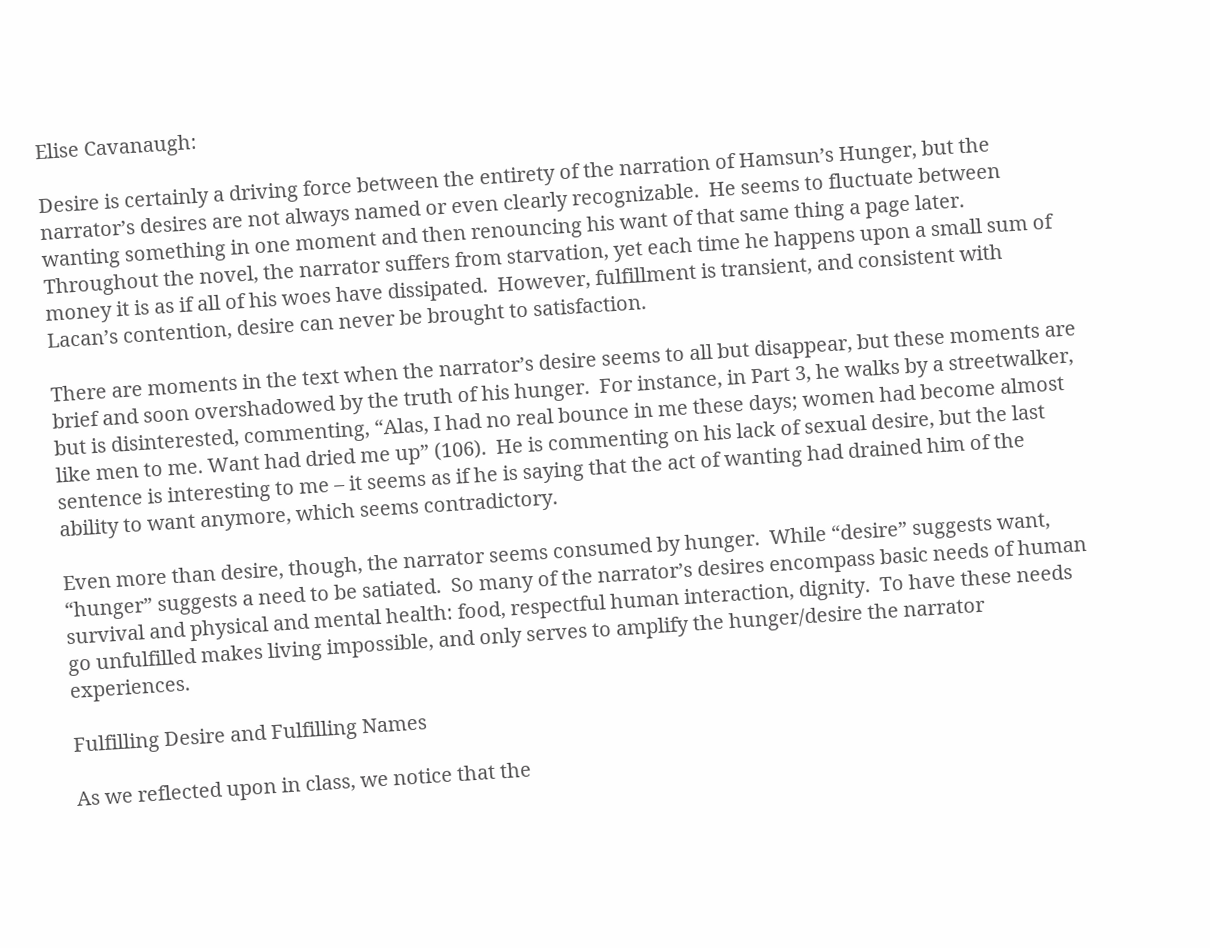Elise Cavanaugh:

Desire is certainly a driving force between the entirety of the narration of Hamsun’s Hunger, but the narrator’s desires are not always named or even clearly recognizable.  He seems to fluctuate between wanting something in one moment and then renouncing his want of that same thing a page later.  Throughout the novel, the narrator suffers from starvation, yet each time he happens upon a small sum of money it is as if all of his woes have dissipated.  However, fulfillment is transient, and consistent with Lacan’s contention, desire can never be brought to satisfaction.

There are moments in the text when the narrator’s desire seems to all but disappear, but these moments are brief and soon overshadowed by the truth of his hunger.  For instance, in Part 3, he walks by a streetwalker, but is disinterested, commenting, “Alas, I had no real bounce in me these days; women had become almost like men to me. Want had dried me up” (106).  He is commenting on his lack of sexual desire, but the last sentence is interesting to me – it seems as if he is saying that the act of wanting had drained him of the ability to want anymore, which seems contradictory.

Even more than desire, though, the narrator seems consumed by hunger.  While “desire” suggests want, “hunger” suggests a need to be satiated.  So many of the narrator’s desires encompass basic needs of human survival and physical and mental health: food, respectful human interaction, dignity.  To have these needs go unfulfilled makes living impossible, and only serves to amplify the hunger/desire the narrator experiences.

Fulfilling Desire and Fulfilling Names

As we reflected upon in class, we notice that the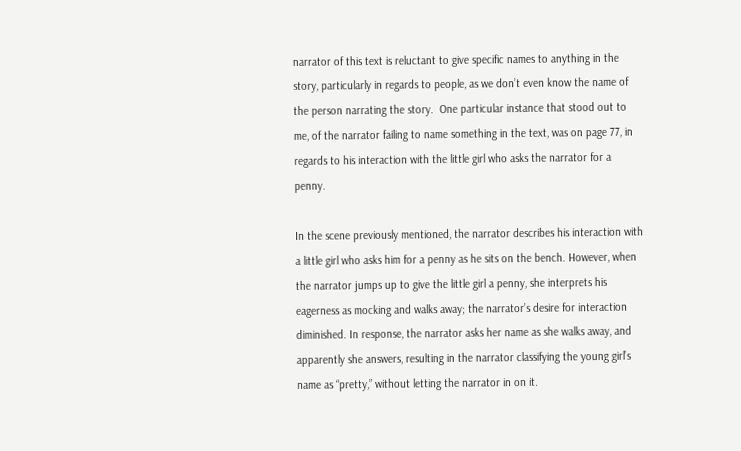narrator of this text is reluctant to give specific names to anything in the story, particularly in regards to people, as we don’t even know the name of the person narrating the story.  One particular instance that stood out to me, of the narrator failing to name something in the text, was on page 77, in regards to his interaction with the little girl who asks the narrator for a penny.

In the scene previously mentioned, the narrator describes his interaction with a little girl who asks him for a penny as he sits on the bench. However, when the narrator jumps up to give the little girl a penny, she interprets his eagerness as mocking and walks away; the narrator’s desire for interaction diminished. In response, the narrator asks her name as she walks away, and apparently she answers, resulting in the narrator classifying the young girl’s name as “pretty,” without letting the narrator in on it.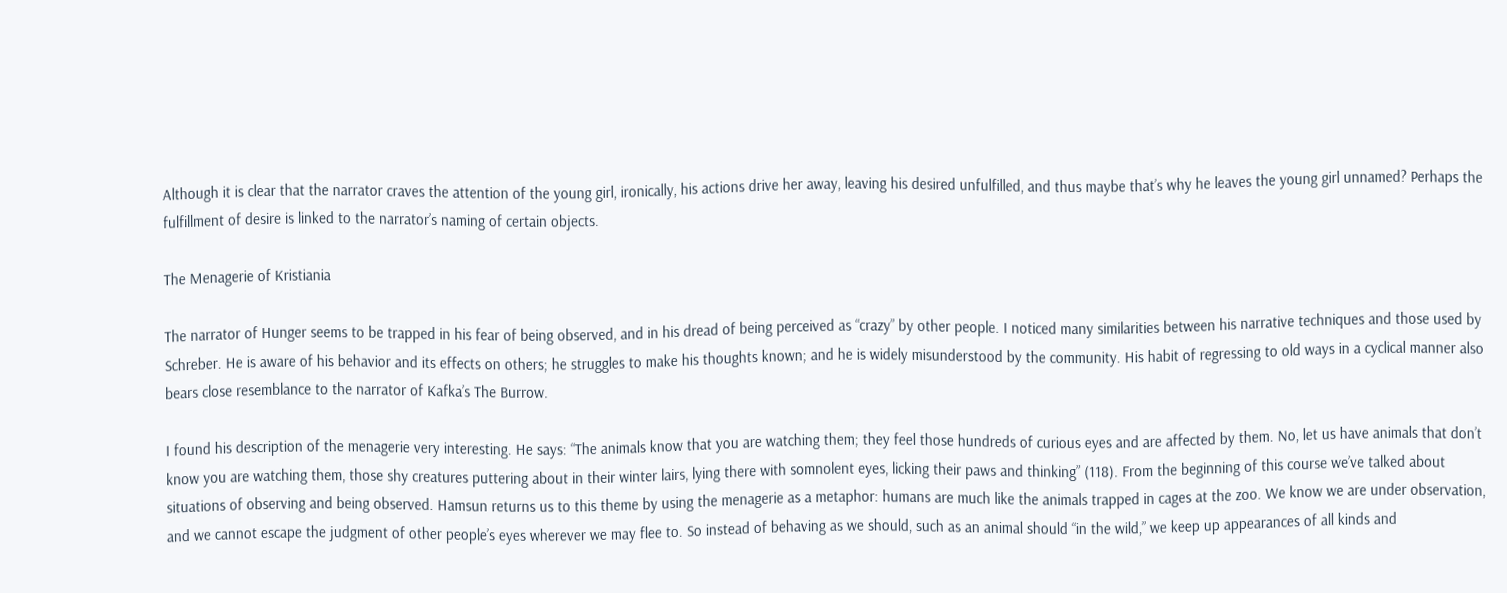Although it is clear that the narrator craves the attention of the young girl, ironically, his actions drive her away, leaving his desired unfulfilled, and thus maybe that’s why he leaves the young girl unnamed? Perhaps the fulfillment of desire is linked to the narrator’s naming of certain objects.

The Menagerie of Kristiania

The narrator of Hunger seems to be trapped in his fear of being observed, and in his dread of being perceived as “crazy” by other people. I noticed many similarities between his narrative techniques and those used by Schreber. He is aware of his behavior and its effects on others; he struggles to make his thoughts known; and he is widely misunderstood by the community. His habit of regressing to old ways in a cyclical manner also bears close resemblance to the narrator of Kafka’s The Burrow.

I found his description of the menagerie very interesting. He says: “The animals know that you are watching them; they feel those hundreds of curious eyes and are affected by them. No, let us have animals that don’t know you are watching them, those shy creatures puttering about in their winter lairs, lying there with somnolent eyes, licking their paws and thinking” (118). From the beginning of this course we’ve talked about situations of observing and being observed. Hamsun returns us to this theme by using the menagerie as a metaphor: humans are much like the animals trapped in cages at the zoo. We know we are under observation, and we cannot escape the judgment of other people’s eyes wherever we may flee to. So instead of behaving as we should, such as an animal should “in the wild,” we keep up appearances of all kinds and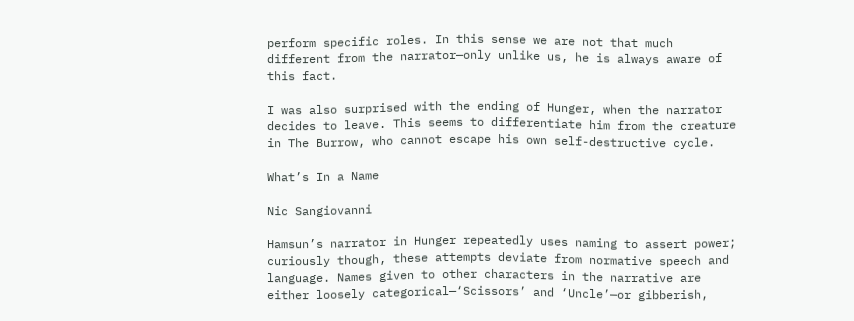perform specific roles. In this sense we are not that much different from the narrator—only unlike us, he is always aware of this fact.

I was also surprised with the ending of Hunger, when the narrator decides to leave. This seems to differentiate him from the creature in The Burrow, who cannot escape his own self-destructive cycle.

What’s In a Name

Nic Sangiovanni

Hamsun’s narrator in Hunger repeatedly uses naming to assert power; curiously though, these attempts deviate from normative speech and language. Names given to other characters in the narrative are either loosely categorical—‘Scissors’ and ‘Uncle’—or gibberish,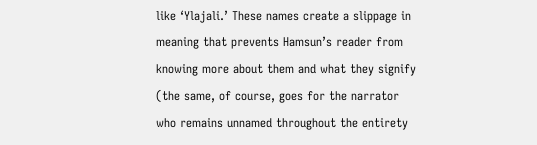like ‘Ylajali.’ These names create a slippage in meaning that prevents Hamsun’s reader from knowing more about them and what they signify (the same, of course, goes for the narrator who remains unnamed throughout the entirety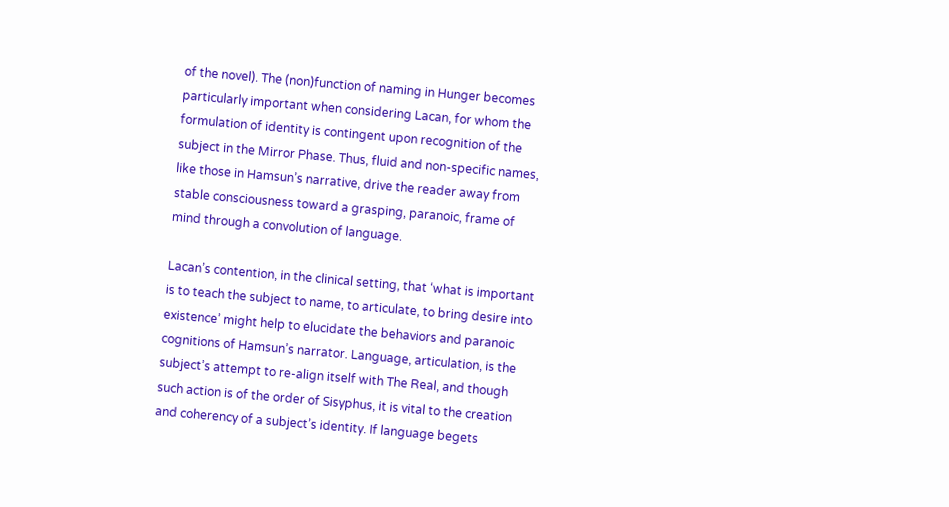of the novel). The (non)function of naming in Hunger becomes particularly important when considering Lacan, for whom the formulation of identity is contingent upon recognition of the subject in the Mirror Phase. Thus, fluid and non-specific names, like those in Hamsun’s narrative, drive the reader away from stable consciousness toward a grasping, paranoic, frame of mind through a convolution of language.

Lacan’s contention, in the clinical setting, that ‘what is important is to teach the subject to name, to articulate, to bring desire into existence’ might help to elucidate the behaviors and paranoic cognitions of Hamsun’s narrator. Language, articulation, is the subject’s attempt to re-align itself with The Real, and though such action is of the order of Sisyphus, it is vital to the creation and coherency of a subject’s identity. If language begets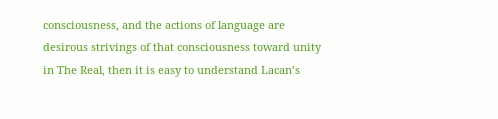consciousness, and the actions of language are  desirous strivings of that consciousness toward unity in The Real, then it is easy to understand Lacan’s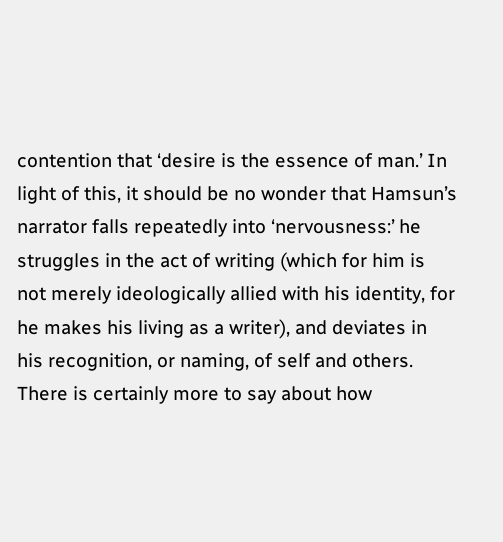contention that ‘desire is the essence of man.’ In light of this, it should be no wonder that Hamsun’s narrator falls repeatedly into ‘nervousness:’ he struggles in the act of writing (which for him is not merely ideologically allied with his identity, for he makes his living as a writer), and deviates in his recognition, or naming, of self and others. There is certainly more to say about how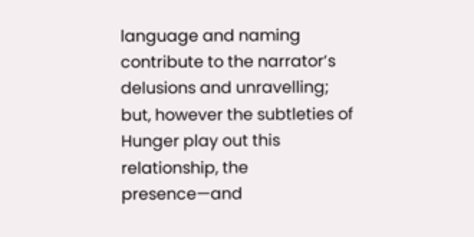language and naming contribute to the narrator’s delusions and unravelling; but, however the subtleties of Hunger play out this relationship, the presence—and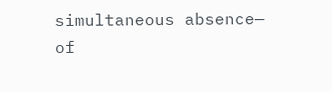simultaneous absence— of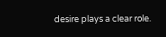desire plays a clear role.